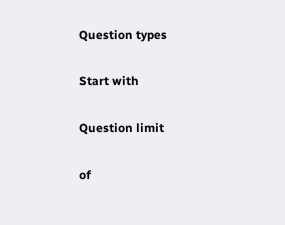Question types

Start with

Question limit

of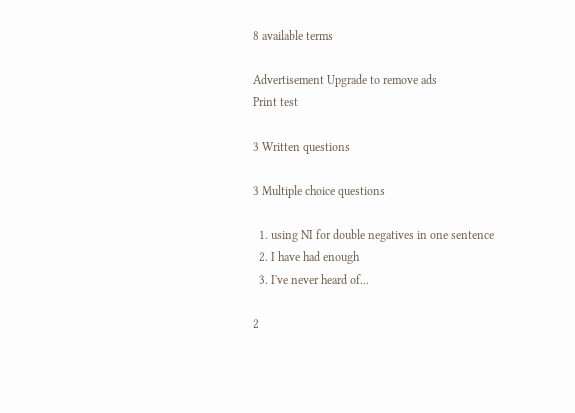8 available terms

Advertisement Upgrade to remove ads
Print test

3 Written questions

3 Multiple choice questions

  1. using NI for double negatives in one sentence
  2. I have had enough
  3. I've never heard of...

2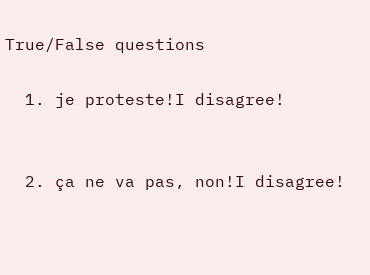True/False questions

  1. je proteste!I disagree!


  2. ça ne va pas, non!I disagree!